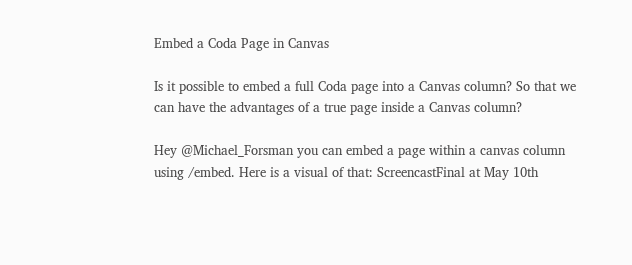Embed a Coda Page in Canvas

Is it possible to embed a full Coda page into a Canvas column? So that we can have the advantages of a true page inside a Canvas column?

Hey @Michael_Forsman you can embed a page within a canvas column using /embed. Here is a visual of that: ScreencastFinal at May 10th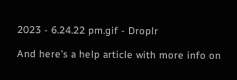2023 - 6.24.22 pm.gif - Droplr

And here’s a help article with more info on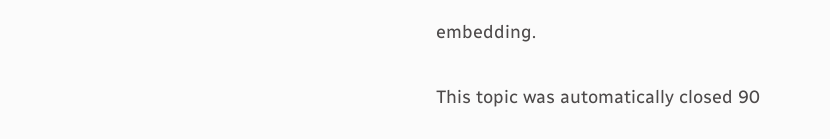embedding.

This topic was automatically closed 90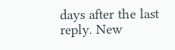days after the last reply. New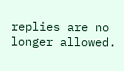replies are no longer allowed.